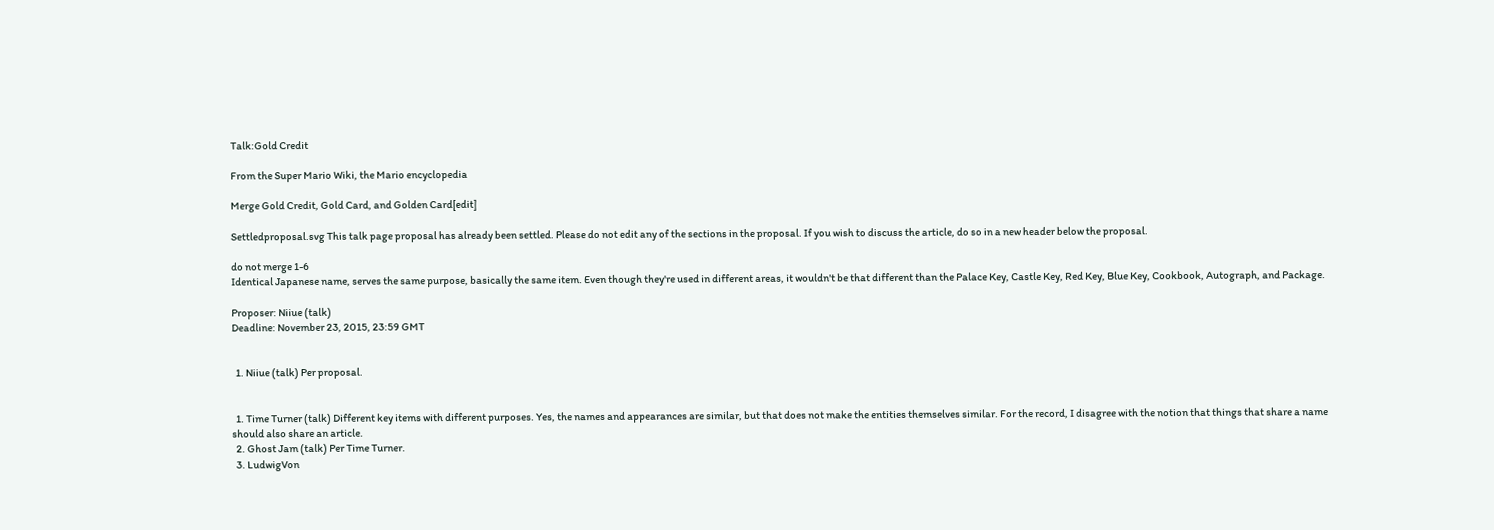Talk:Gold Credit

From the Super Mario Wiki, the Mario encyclopedia

Merge Gold Credit, Gold Card, and Golden Card[edit]

Settledproposal.svg This talk page proposal has already been settled. Please do not edit any of the sections in the proposal. If you wish to discuss the article, do so in a new header below the proposal.

do not merge 1-6
Identical Japanese name, serves the same purpose, basically the same item. Even though they're used in different areas, it wouldn't be that different than the Palace Key, Castle Key, Red Key, Blue Key, Cookbook, Autograph, and Package.

Proposer: Niiue (talk)
Deadline: November 23, 2015, 23:59 GMT


  1. Niiue (talk) Per proposal.


  1. Time Turner (talk) Different key items with different purposes. Yes, the names and appearances are similar, but that does not make the entities themselves similar. For the record, I disagree with the notion that things that share a name should also share an article.
  2. Ghost Jam (talk) Per Time Turner.
  3. LudwigVon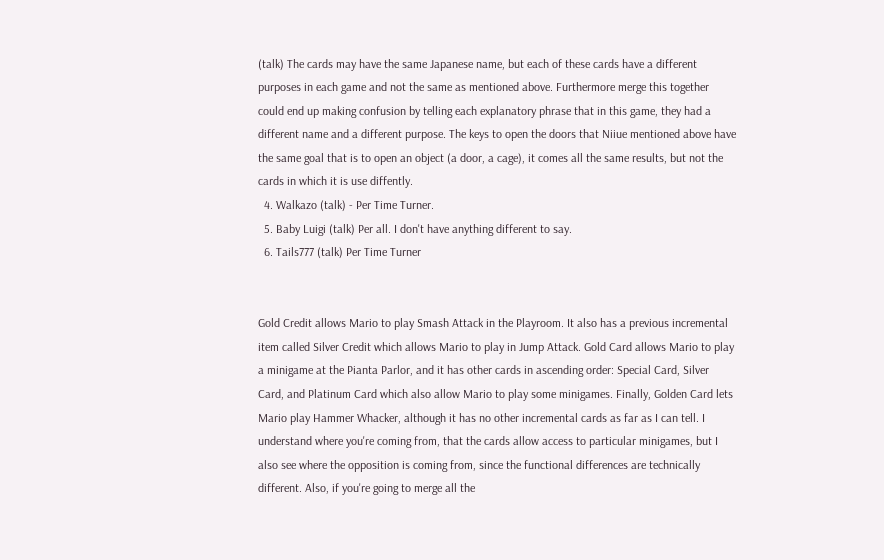(talk) The cards may have the same Japanese name, but each of these cards have a different purposes in each game and not the same as mentioned above. Furthermore merge this together could end up making confusion by telling each explanatory phrase that in this game, they had a different name and a different purpose. The keys to open the doors that Niiue mentioned above have the same goal that is to open an object (a door, a cage), it comes all the same results, but not the cards in which it is use diffently.
  4. Walkazo (talk) - Per Time Turner.
  5. Baby Luigi (talk) Per all. I don't have anything different to say.
  6. Tails777 (talk) Per Time Turner


Gold Credit allows Mario to play Smash Attack in the Playroom. It also has a previous incremental item called Silver Credit which allows Mario to play in Jump Attack. Gold Card allows Mario to play a minigame at the Pianta Parlor, and it has other cards in ascending order: Special Card, Silver Card, and Platinum Card which also allow Mario to play some minigames. Finally, Golden Card lets Mario play Hammer Whacker, although it has no other incremental cards as far as I can tell. I understand where you're coming from, that the cards allow access to particular minigames, but I also see where the opposition is coming from, since the functional differences are technically different. Also, if you're going to merge all the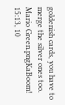goldenish cards, you have to merge the silver ones too. Mario Green.pngKaBoom! 15:13, 10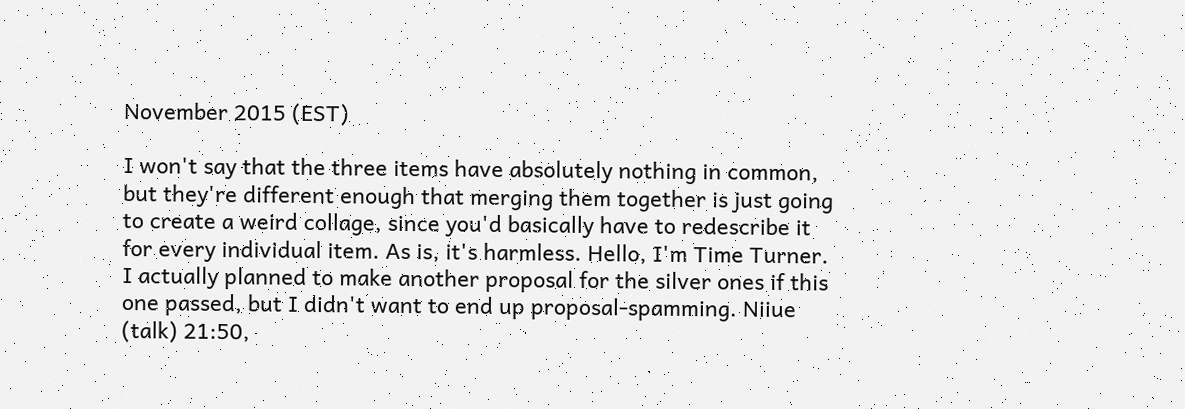November 2015 (EST)

I won't say that the three items have absolutely nothing in common, but they're different enough that merging them together is just going to create a weird collage, since you'd basically have to redescribe it for every individual item. As is, it's harmless. Hello, I'm Time Turner.
I actually planned to make another proposal for the silver ones if this one passed, but I didn't want to end up proposal-spamming. Niiue (talk) 21:50,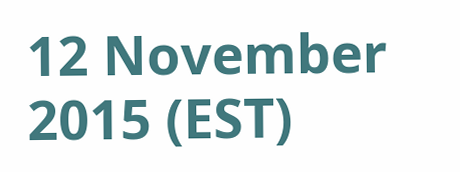12 November 2015 (EST)